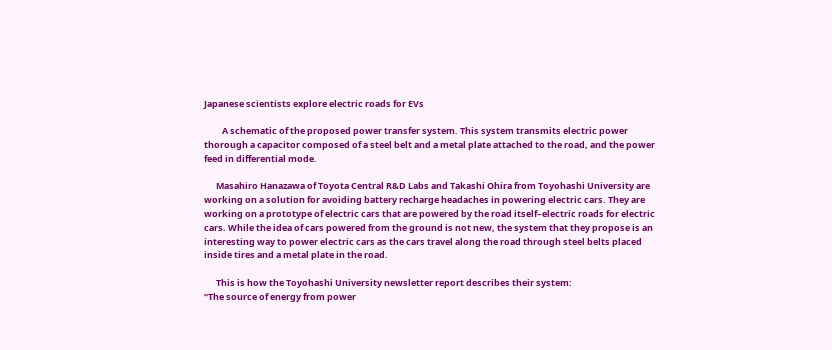Japanese scientists explore electric roads for EVs

         A schematic of the proposed power transfer system. This system transmits electric power thorough a capacitor composed of a steel belt and a metal plate attached to the road, and the power feed in differential mode.

      Masahiro Hanazawa of Toyota Central R&D Labs and Takashi Ohira from Toyohashi University are working on a solution for avoiding battery recharge headaches in powering electric cars. They are working on a prototype of electric cars that are powered by the road itself–electric roads for electric cars. While the idea of cars powered from the ground is not new, the system that they propose is an interesting way to power electric cars as the cars travel along the road through steel belts placed inside tires and a metal plate in the road.

      This is how the Toyohashi University newsletter report describes their system:
“The source of energy from power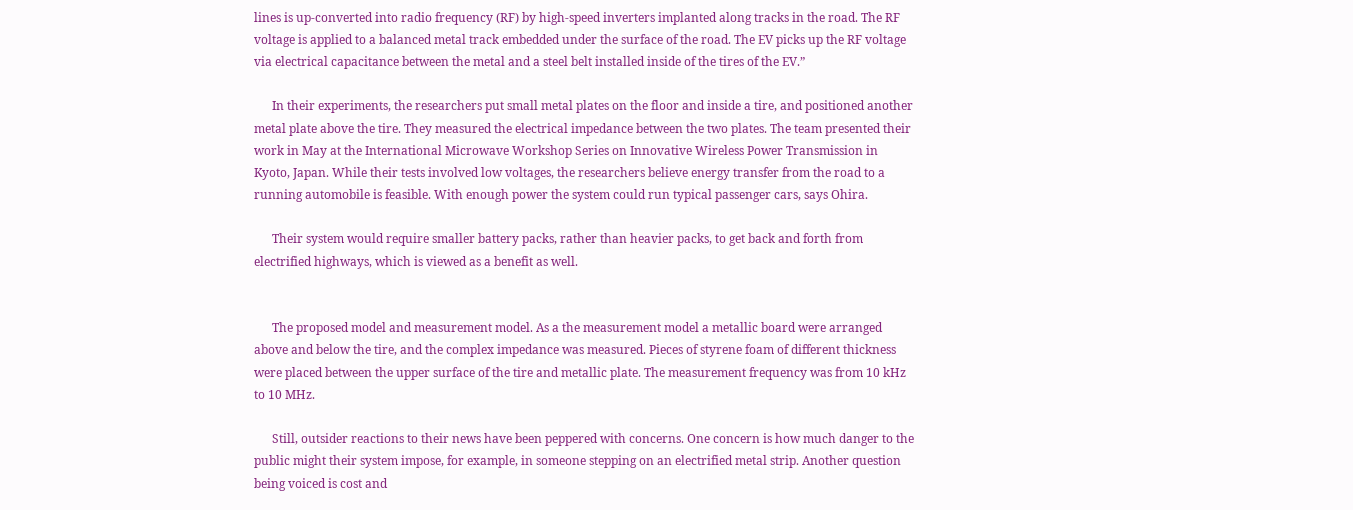lines is up-converted into radio frequency (RF) by high-speed inverters implanted along tracks in the road. The RF voltage is applied to a balanced metal track embedded under the surface of the road. The EV picks up the RF voltage via electrical capacitance between the metal and a steel belt installed inside of the tires of the EV.”

      In their experiments, the researchers put small metal plates on the floor and inside a tire, and positioned another metal plate above the tire. They measured the electrical impedance between the two plates. The team presented their work in May at the International Microwave Workshop Series on Innovative Wireless Power Transmission in Kyoto, Japan. While their tests involved low voltages, the researchers believe energy transfer from the road to a running automobile is feasible. With enough power the system could run typical passenger cars, says Ohira.

      Their system would require smaller battery packs, rather than heavier packs, to get back and forth from electrified highways, which is viewed as a benefit as well.


      The proposed model and measurement model. As a the measurement model a metallic board were arranged above and below the tire, and the complex impedance was measured. Pieces of styrene foam of different thickness were placed between the upper surface of the tire and metallic plate. The measurement frequency was from 10 kHz to 10 MHz.

      Still, outsider reactions to their news have been peppered with concerns. One concern is how much danger to the public might their system impose, for example, in someone stepping on an electrified metal strip. Another question being voiced is cost and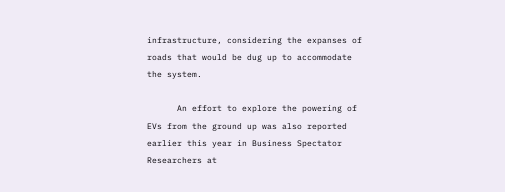infrastructure, considering the expanses of roads that would be dug up to accommodate the system.

      An effort to explore the powering of EVs from the ground up was also reported earlier this year in Business Spectator Researchers at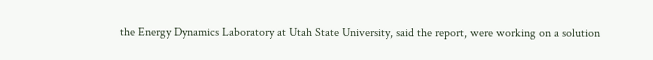the Energy Dynamics Laboratory at Utah State University, said the report, were working on a solution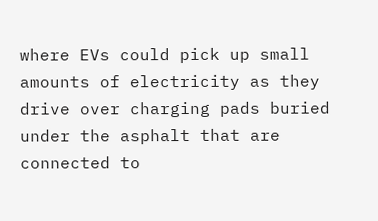where EVs could pick up small amounts of electricity as they drive over charging pads buried under the asphalt that are connected to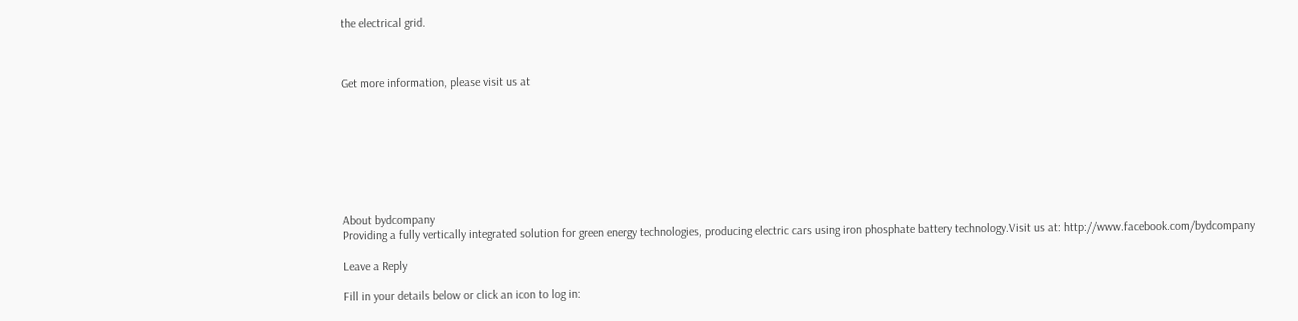the electrical grid.



Get more information, please visit us at








About bydcompany
Providing a fully vertically integrated solution for green energy technologies, producing electric cars using iron phosphate battery technology.Visit us at: http://www.facebook.com/bydcompany

Leave a Reply

Fill in your details below or click an icon to log in: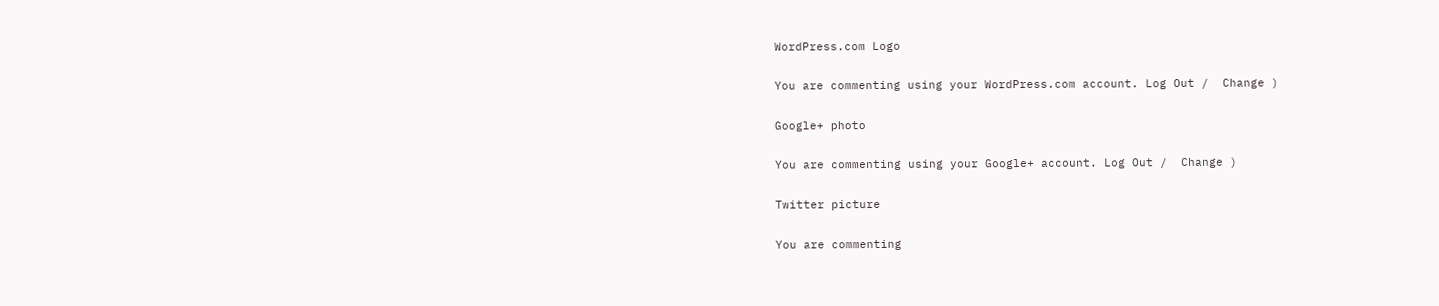WordPress.com Logo

You are commenting using your WordPress.com account. Log Out /  Change )

Google+ photo

You are commenting using your Google+ account. Log Out /  Change )

Twitter picture

You are commenting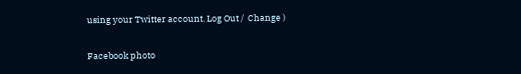using your Twitter account. Log Out /  Change )

Facebook photo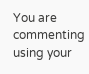You are commenting using your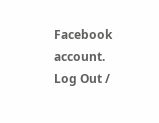Facebook account. Log Out /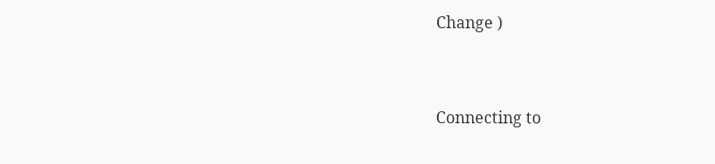Change )


Connecting to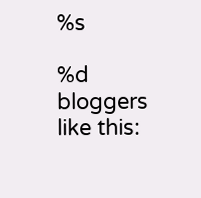%s

%d bloggers like this: